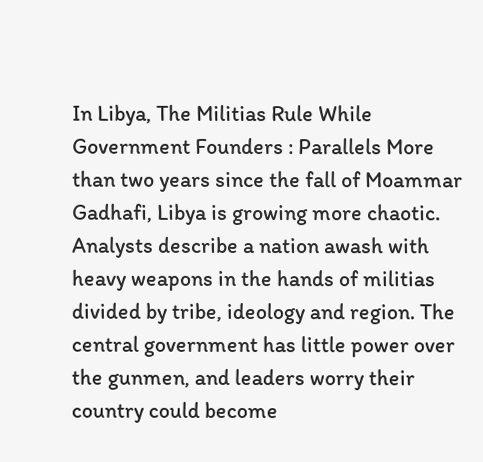In Libya, The Militias Rule While Government Founders : Parallels More than two years since the fall of Moammar Gadhafi, Libya is growing more chaotic. Analysts describe a nation awash with heavy weapons in the hands of militias divided by tribe, ideology and region. The central government has little power over the gunmen, and leaders worry their country could become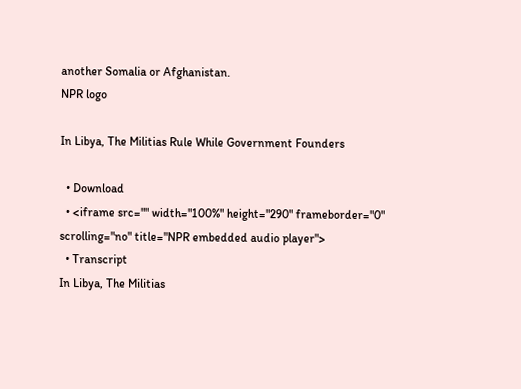another Somalia or Afghanistan.
NPR logo

In Libya, The Militias Rule While Government Founders

  • Download
  • <iframe src="" width="100%" height="290" frameborder="0" scrolling="no" title="NPR embedded audio player">
  • Transcript
In Libya, The Militias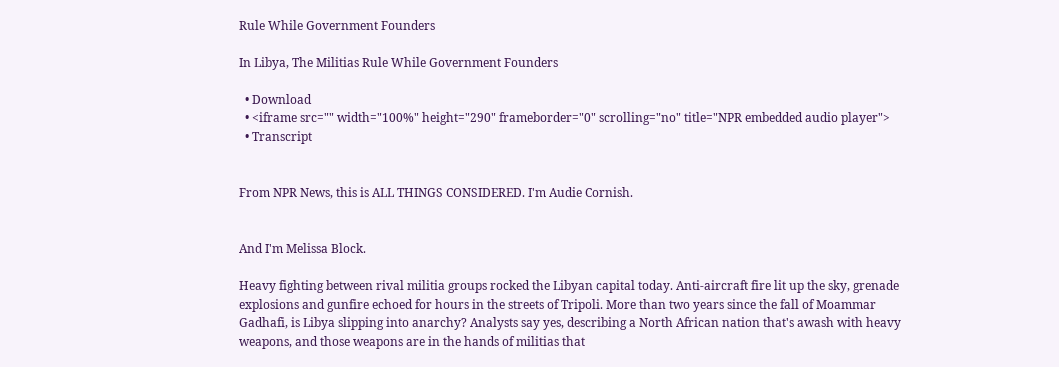Rule While Government Founders

In Libya, The Militias Rule While Government Founders

  • Download
  • <iframe src="" width="100%" height="290" frameborder="0" scrolling="no" title="NPR embedded audio player">
  • Transcript


From NPR News, this is ALL THINGS CONSIDERED. I'm Audie Cornish.


And I'm Melissa Block.

Heavy fighting between rival militia groups rocked the Libyan capital today. Anti-aircraft fire lit up the sky, grenade explosions and gunfire echoed for hours in the streets of Tripoli. More than two years since the fall of Moammar Gadhafi, is Libya slipping into anarchy? Analysts say yes, describing a North African nation that's awash with heavy weapons, and those weapons are in the hands of militias that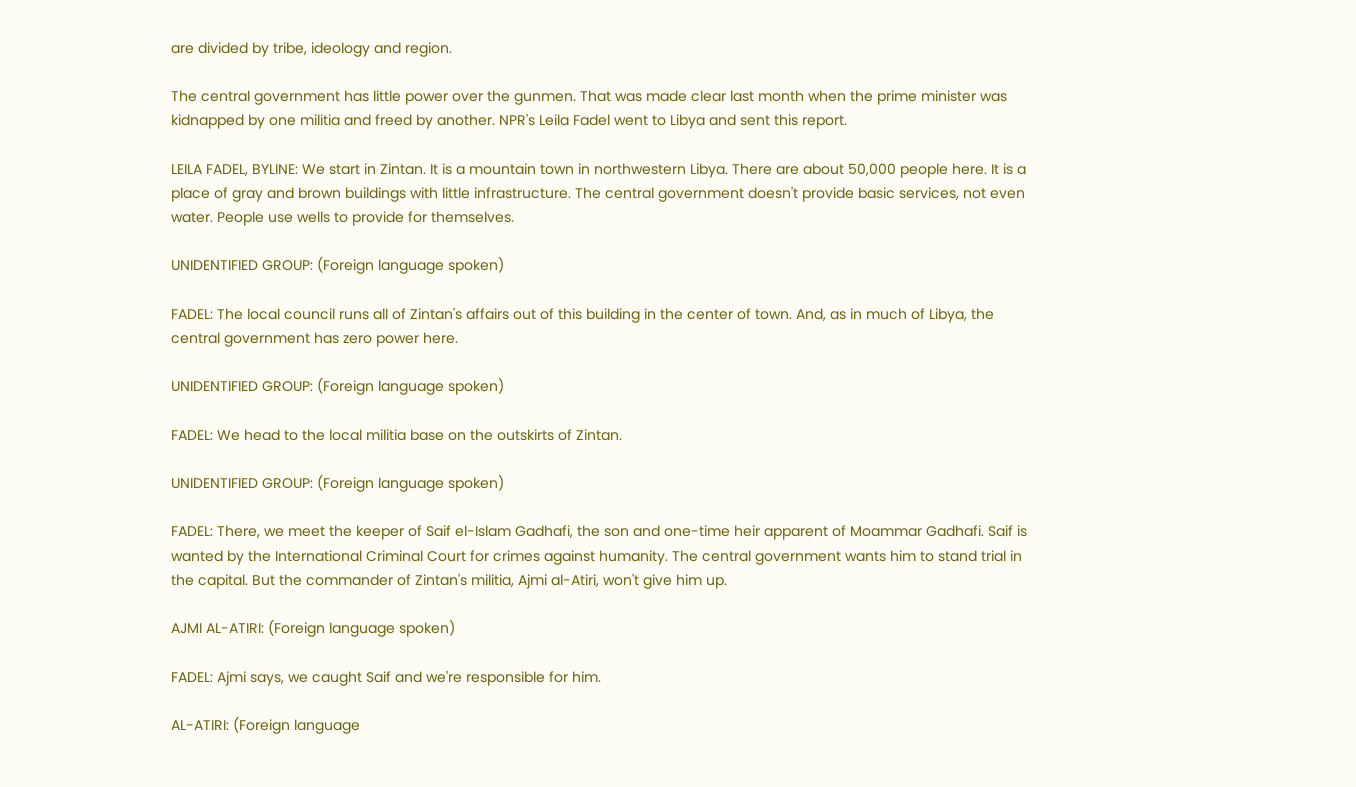are divided by tribe, ideology and region.

The central government has little power over the gunmen. That was made clear last month when the prime minister was kidnapped by one militia and freed by another. NPR's Leila Fadel went to Libya and sent this report.

LEILA FADEL, BYLINE: We start in Zintan. It is a mountain town in northwestern Libya. There are about 50,000 people here. It is a place of gray and brown buildings with little infrastructure. The central government doesn't provide basic services, not even water. People use wells to provide for themselves.

UNIDENTIFIED GROUP: (Foreign language spoken)

FADEL: The local council runs all of Zintan's affairs out of this building in the center of town. And, as in much of Libya, the central government has zero power here.

UNIDENTIFIED GROUP: (Foreign language spoken)

FADEL: We head to the local militia base on the outskirts of Zintan.

UNIDENTIFIED GROUP: (Foreign language spoken)

FADEL: There, we meet the keeper of Saif el-Islam Gadhafi, the son and one-time heir apparent of Moammar Gadhafi. Saif is wanted by the International Criminal Court for crimes against humanity. The central government wants him to stand trial in the capital. But the commander of Zintan's militia, Ajmi al-Atiri, won't give him up.

AJMI AL-ATIRI: (Foreign language spoken)

FADEL: Ajmi says, we caught Saif and we're responsible for him.

AL-ATIRI: (Foreign language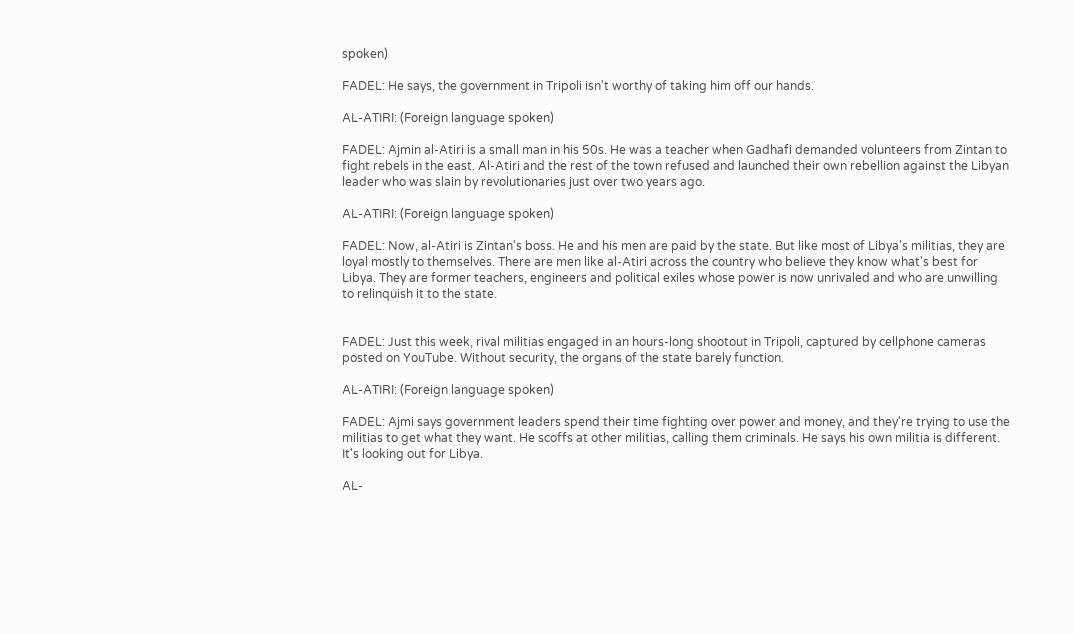spoken)

FADEL: He says, the government in Tripoli isn't worthy of taking him off our hands.

AL-ATIRI: (Foreign language spoken)

FADEL: Ajmin al-Atiri is a small man in his 50s. He was a teacher when Gadhafi demanded volunteers from Zintan to fight rebels in the east. Al-Atiri and the rest of the town refused and launched their own rebellion against the Libyan leader who was slain by revolutionaries just over two years ago.

AL-ATIRI: (Foreign language spoken)

FADEL: Now, al-Atiri is Zintan's boss. He and his men are paid by the state. But like most of Libya's militias, they are loyal mostly to themselves. There are men like al-Atiri across the country who believe they know what's best for Libya. They are former teachers, engineers and political exiles whose power is now unrivaled and who are unwilling to relinquish it to the state.


FADEL: Just this week, rival militias engaged in an hours-long shootout in Tripoli, captured by cellphone cameras posted on YouTube. Without security, the organs of the state barely function.

AL-ATIRI: (Foreign language spoken)

FADEL: Ajmi says government leaders spend their time fighting over power and money, and they're trying to use the militias to get what they want. He scoffs at other militias, calling them criminals. He says his own militia is different. It's looking out for Libya.

AL-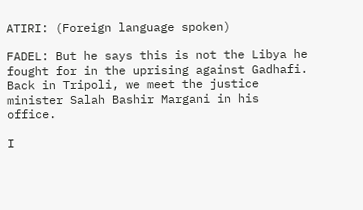ATIRI: (Foreign language spoken)

FADEL: But he says this is not the Libya he fought for in the uprising against Gadhafi. Back in Tripoli, we meet the justice minister Salah Bashir Margani in his office.

I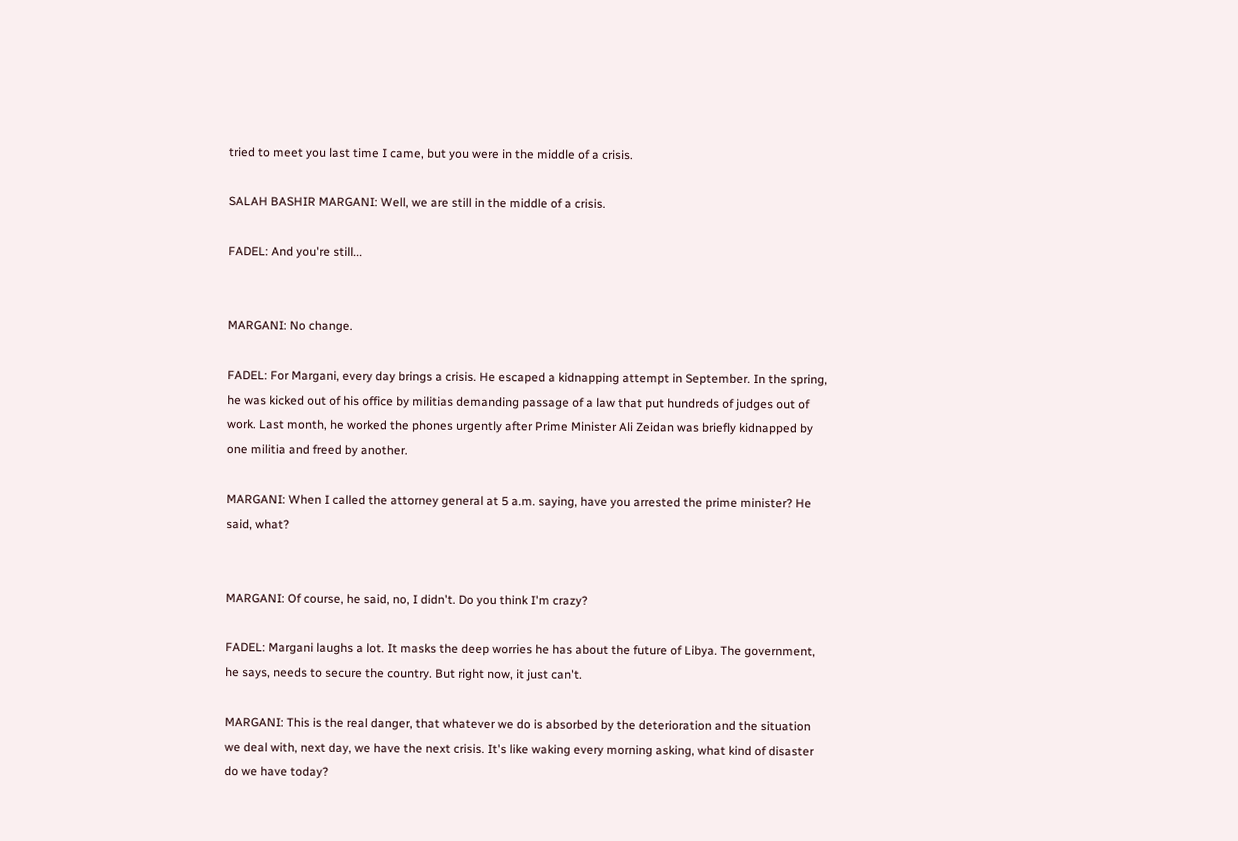tried to meet you last time I came, but you were in the middle of a crisis.

SALAH BASHIR MARGANI: Well, we are still in the middle of a crisis.

FADEL: And you're still...


MARGANI: No change.

FADEL: For Margani, every day brings a crisis. He escaped a kidnapping attempt in September. In the spring, he was kicked out of his office by militias demanding passage of a law that put hundreds of judges out of work. Last month, he worked the phones urgently after Prime Minister Ali Zeidan was briefly kidnapped by one militia and freed by another.

MARGANI: When I called the attorney general at 5 a.m. saying, have you arrested the prime minister? He said, what?


MARGANI: Of course, he said, no, I didn't. Do you think I'm crazy?

FADEL: Margani laughs a lot. It masks the deep worries he has about the future of Libya. The government, he says, needs to secure the country. But right now, it just can't.

MARGANI: This is the real danger, that whatever we do is absorbed by the deterioration and the situation we deal with, next day, we have the next crisis. It's like waking every morning asking, what kind of disaster do we have today?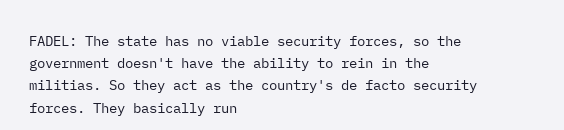FADEL: The state has no viable security forces, so the government doesn't have the ability to rein in the militias. So they act as the country's de facto security forces. They basically run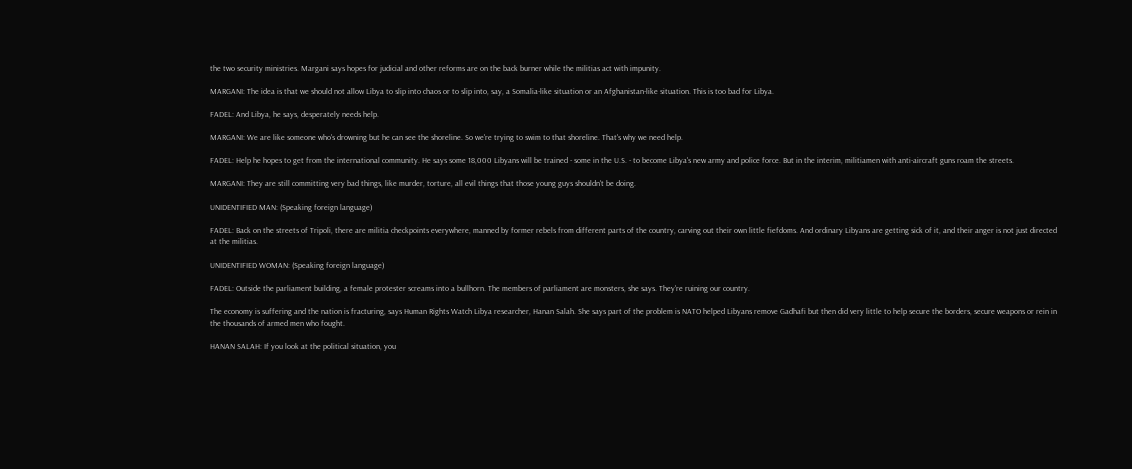the two security ministries. Margani says hopes for judicial and other reforms are on the back burner while the militias act with impunity.

MARGANI: The idea is that we should not allow Libya to slip into chaos or to slip into, say, a Somalia-like situation or an Afghanistan-like situation. This is too bad for Libya.

FADEL: And Libya, he says, desperately needs help.

MARGANI: We are like someone who's drowning but he can see the shoreline. So we're trying to swim to that shoreline. That's why we need help.

FADEL: Help he hopes to get from the international community. He says some 18,000 Libyans will be trained - some in the U.S. - to become Libya's new army and police force. But in the interim, militiamen with anti-aircraft guns roam the streets.

MARGANI: They are still committing very bad things, like murder, torture, all evil things that those young guys shouldn't be doing.

UNIDENTIFIED MAN: (Speaking foreign language)

FADEL: Back on the streets of Tripoli, there are militia checkpoints everywhere, manned by former rebels from different parts of the country, carving out their own little fiefdoms. And ordinary Libyans are getting sick of it, and their anger is not just directed at the militias.

UNIDENTIFIED WOMAN: (Speaking foreign language)

FADEL: Outside the parliament building, a female protester screams into a bullhorn. The members of parliament are monsters, she says. They're ruining our country.

The economy is suffering and the nation is fracturing, says Human Rights Watch Libya researcher, Hanan Salah. She says part of the problem is NATO helped Libyans remove Gadhafi but then did very little to help secure the borders, secure weapons or rein in the thousands of armed men who fought.

HANAN SALAH: If you look at the political situation, you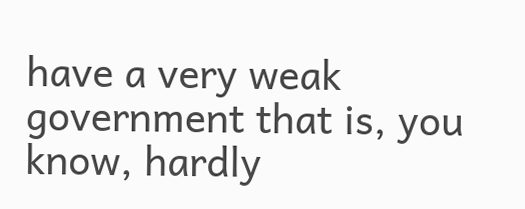have a very weak government that is, you know, hardly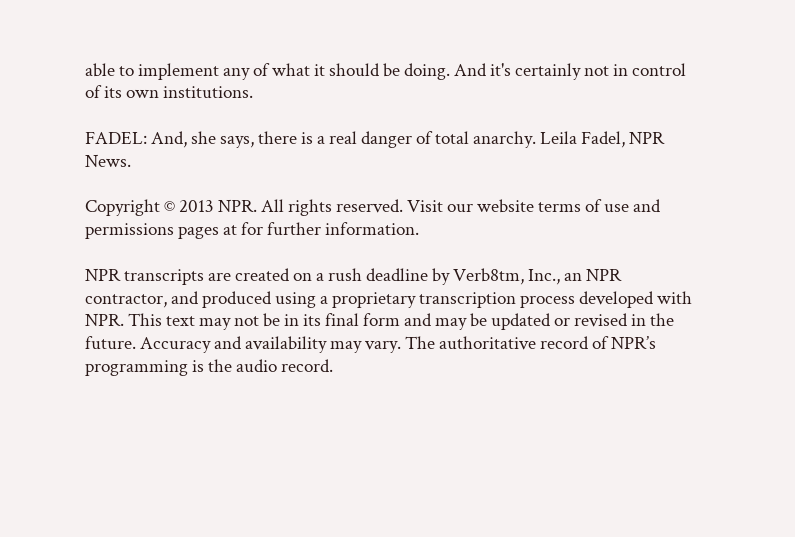able to implement any of what it should be doing. And it's certainly not in control of its own institutions.

FADEL: And, she says, there is a real danger of total anarchy. Leila Fadel, NPR News.

Copyright © 2013 NPR. All rights reserved. Visit our website terms of use and permissions pages at for further information.

NPR transcripts are created on a rush deadline by Verb8tm, Inc., an NPR contractor, and produced using a proprietary transcription process developed with NPR. This text may not be in its final form and may be updated or revised in the future. Accuracy and availability may vary. The authoritative record of NPR’s programming is the audio record.